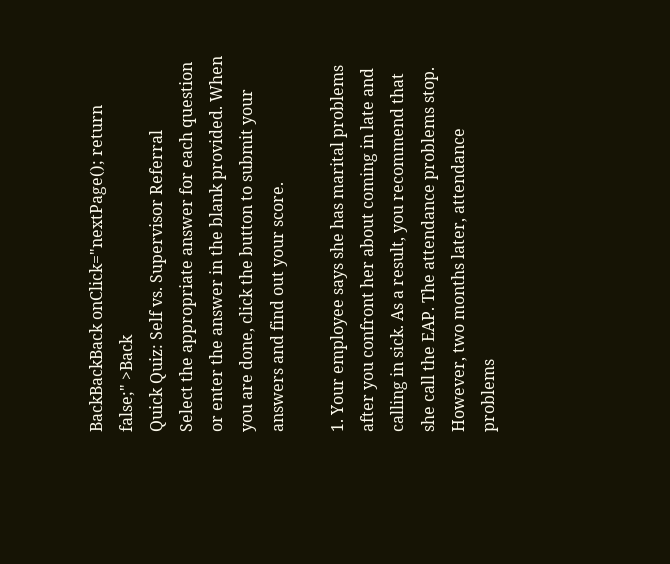BackBackBack onClick="nextPage(); return false;" >Back
Quick Quiz: Self vs. Supervisor Referral
Select the appropriate answer for each question or enter the answer in the blank provided. When you are done, click the button to submit your answers and find out your score.

1. Your employee says she has marital problems after you confront her about coming in late and calling in sick. As a result, you recommend that she call the EAP. The attendance problems stop. However, two months later, attendance problems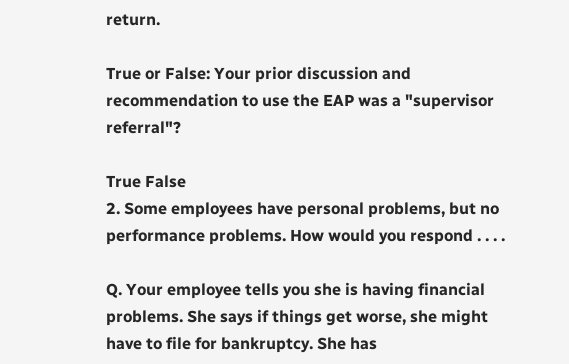return.

True or False: Your prior discussion and recommendation to use the EAP was a "supervisor referral"?

True False
2. Some employees have personal problems, but no performance problems. How would you respond . . . .

Q. Your employee tells you she is having financial problems. She says if things get worse, she might have to file for bankruptcy. She has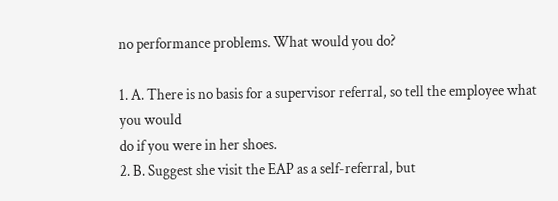no performance problems. What would you do?

1. A. There is no basis for a supervisor referral, so tell the employee what you would
do if you were in her shoes.
2. B. Suggest she visit the EAP as a self-referral, but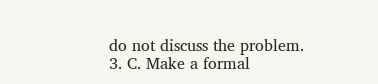do not discuss the problem. 3. C. Make a formal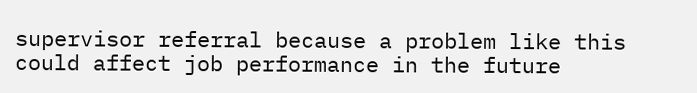supervisor referral because a problem like this could affect job performance in the future